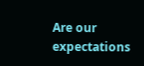Are our expectations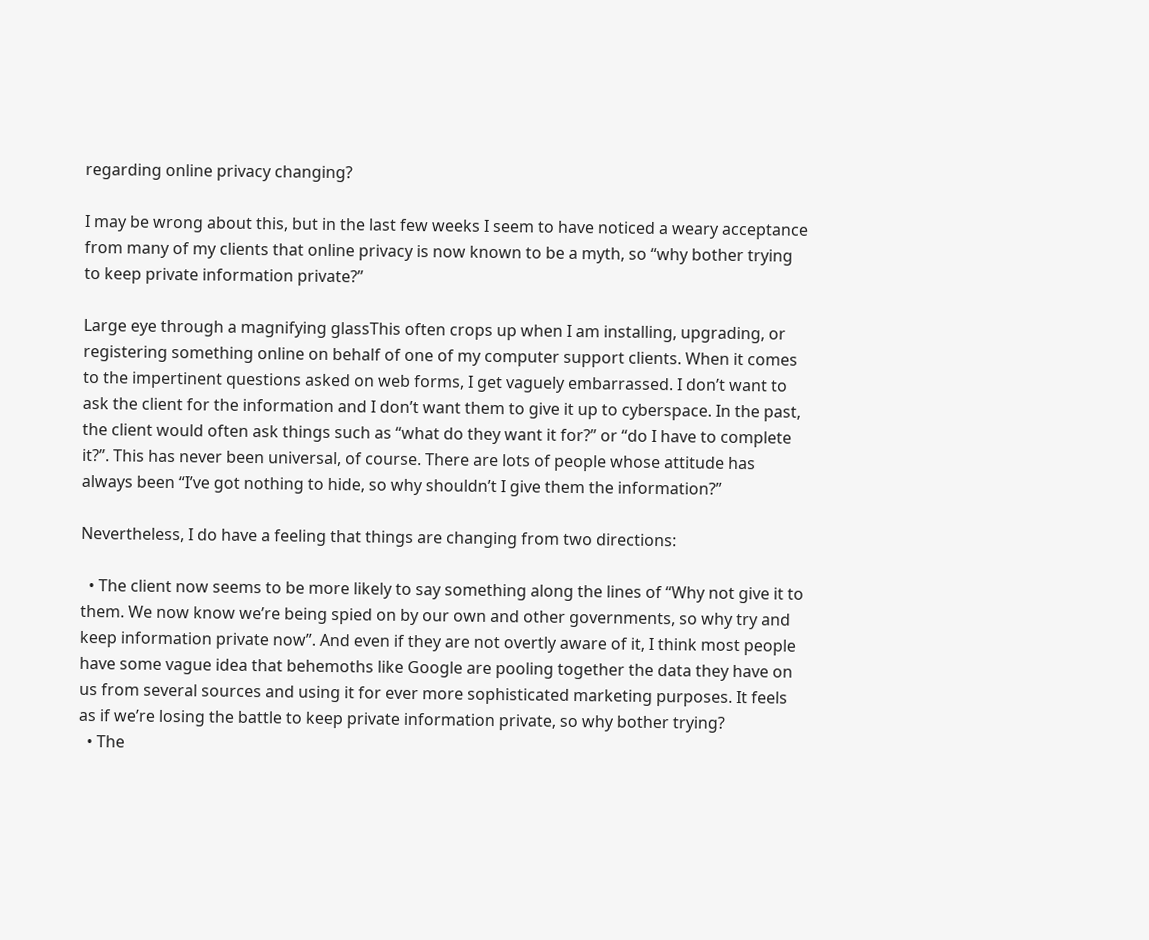regarding online privacy changing?

I may be wrong about this, but in the last few weeks I seem to have noticed a weary acceptance from many of my clients that online privacy is now known to be a myth, so “why bother trying to keep private information private?”

Large eye through a magnifying glassThis often crops up when I am installing, upgrading, or registering something online on behalf of one of my computer support clients. When it comes to the impertinent questions asked on web forms, I get vaguely embarrassed. I don’t want to ask the client for the information and I don’t want them to give it up to cyberspace. In the past, the client would often ask things such as “what do they want it for?” or “do I have to complete it?”. This has never been universal, of course. There are lots of people whose attitude has always been “I’ve got nothing to hide, so why shouldn’t I give them the information?”

Nevertheless, I do have a feeling that things are changing from two directions:

  • The client now seems to be more likely to say something along the lines of “Why not give it to them. We now know we’re being spied on by our own and other governments, so why try and keep information private now”. And even if they are not overtly aware of it, I think most people have some vague idea that behemoths like Google are pooling together the data they have on us from several sources and using it for ever more sophisticated marketing purposes. It feels as if we’re losing the battle to keep private information private, so why bother trying?
  • The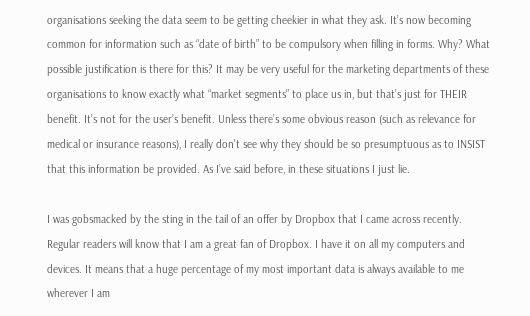organisations seeking the data seem to be getting cheekier in what they ask. It’s now becoming common for information such as “date of birth” to be compulsory when filling in forms. Why? What possible justification is there for this? It may be very useful for the marketing departments of these organisations to know exactly what “market segments” to place us in, but that’s just for THEIR benefit. It’s not for the user’s benefit. Unless there’s some obvious reason (such as relevance for medical or insurance reasons), I really don’t see why they should be so presumptuous as to INSIST that this information be provided. As I’ve said before, in these situations I just lie.

I was gobsmacked by the sting in the tail of an offer by Dropbox that I came across recently. Regular readers will know that I am a great fan of Dropbox. I have it on all my computers and devices. It means that a huge percentage of my most important data is always available to me wherever I am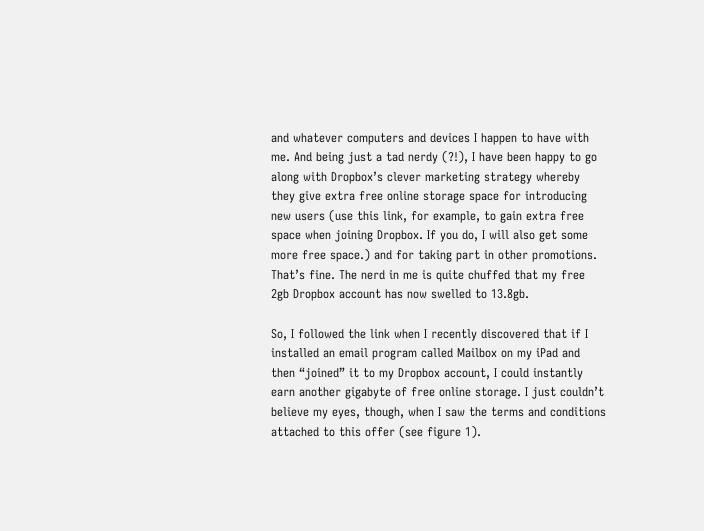and whatever computers and devices I happen to have with me. And being just a tad nerdy (?!), I have been happy to go along with Dropbox’s clever marketing strategy whereby they give extra free online storage space for introducing new users (use this link, for example, to gain extra free space when joining Dropbox. If you do, I will also get some more free space.) and for taking part in other promotions. That’s fine. The nerd in me is quite chuffed that my free 2gb Dropbox account has now swelled to 13.8gb.

So, I followed the link when I recently discovered that if I installed an email program called Mailbox on my iPad and then “joined” it to my Dropbox account, I could instantly earn another gigabyte of free online storage. I just couldn’t believe my eyes, though, when I saw the terms and conditions attached to this offer (see figure 1).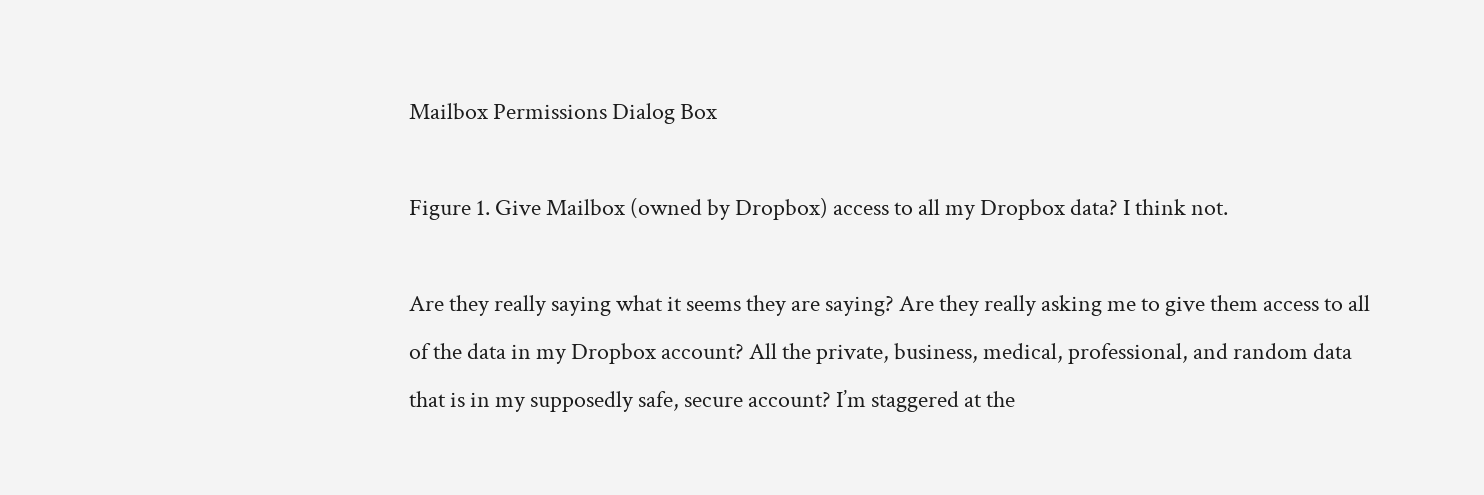Mailbox Permissions Dialog Box

Figure 1. Give Mailbox (owned by Dropbox) access to all my Dropbox data? I think not.

Are they really saying what it seems they are saying? Are they really asking me to give them access to all of the data in my Dropbox account? All the private, business, medical, professional, and random data that is in my supposedly safe, secure account? I’m staggered at the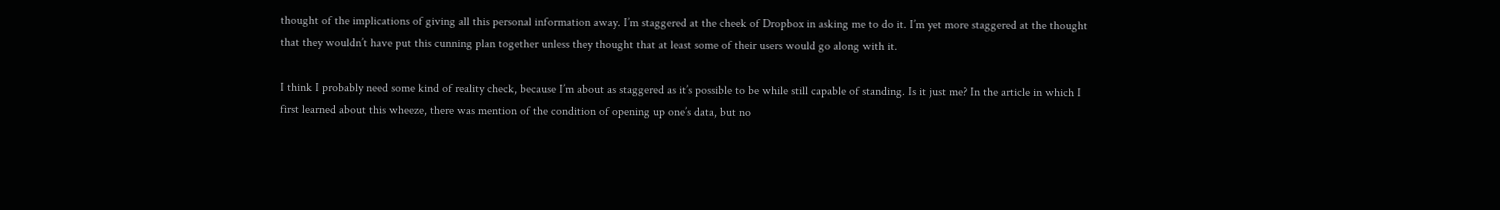thought of the implications of giving all this personal information away. I’m staggered at the cheek of Dropbox in asking me to do it. I’m yet more staggered at the thought that they wouldn’t have put this cunning plan together unless they thought that at least some of their users would go along with it.

I think I probably need some kind of reality check, because I’m about as staggered as it’s possible to be while still capable of standing. Is it just me? In the article in which I first learned about this wheeze, there was mention of the condition of opening up one’s data, but no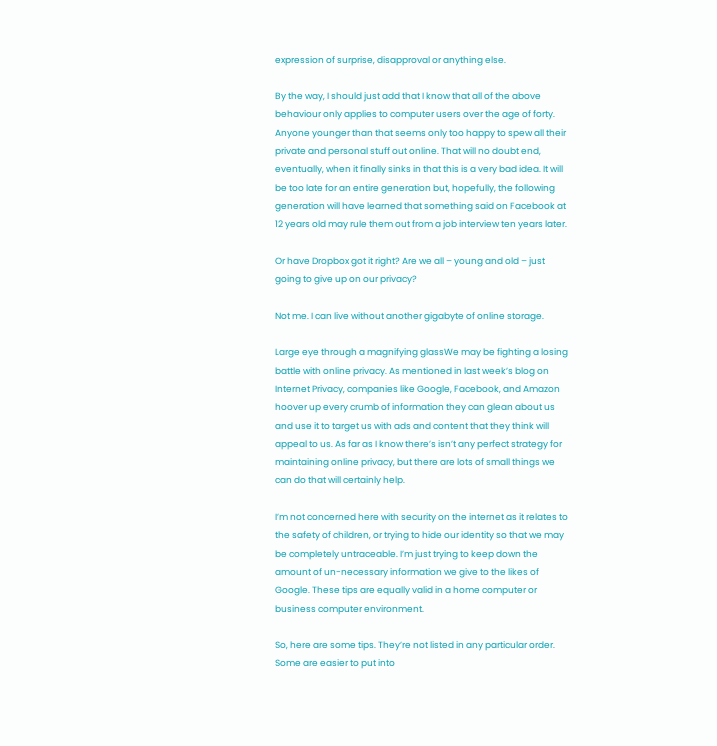expression of surprise, disapproval or anything else.

By the way, I should just add that I know that all of the above behaviour only applies to computer users over the age of forty. Anyone younger than that seems only too happy to spew all their private and personal stuff out online. That will no doubt end, eventually, when it finally sinks in that this is a very bad idea. It will be too late for an entire generation but, hopefully, the following generation will have learned that something said on Facebook at 12 years old may rule them out from a job interview ten years later.

Or have Dropbox got it right? Are we all – young and old – just going to give up on our privacy?

Not me. I can live without another gigabyte of online storage.

Large eye through a magnifying glassWe may be fighting a losing battle with online privacy. As mentioned in last week’s blog on Internet Privacy, companies like Google, Facebook, and Amazon hoover up every crumb of information they can glean about us and use it to target us with ads and content that they think will appeal to us. As far as I know there’s isn’t any perfect strategy for maintaining online privacy, but there are lots of small things we can do that will certainly help.

I’m not concerned here with security on the internet as it relates to the safety of children, or trying to hide our identity so that we may be completely untraceable. I’m just trying to keep down the amount of un-necessary information we give to the likes of Google. These tips are equally valid in a home computer or business computer environment.

So, here are some tips. They’re not listed in any particular order. Some are easier to put into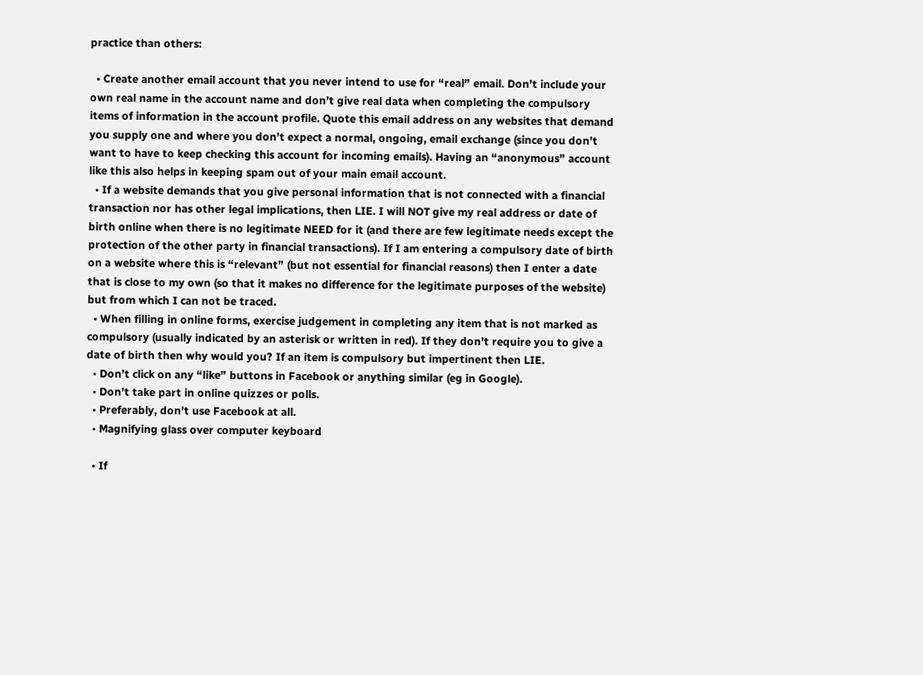practice than others:

  • Create another email account that you never intend to use for “real” email. Don’t include your own real name in the account name and don’t give real data when completing the compulsory items of information in the account profile. Quote this email address on any websites that demand you supply one and where you don’t expect a normal, ongoing, email exchange (since you don’t want to have to keep checking this account for incoming emails). Having an “anonymous” account like this also helps in keeping spam out of your main email account.
  • If a website demands that you give personal information that is not connected with a financial transaction nor has other legal implications, then LIE. I will NOT give my real address or date of birth online when there is no legitimate NEED for it (and there are few legitimate needs except the protection of the other party in financial transactions). If I am entering a compulsory date of birth on a website where this is “relevant” (but not essential for financial reasons) then I enter a date that is close to my own (so that it makes no difference for the legitimate purposes of the website) but from which I can not be traced.
  • When filling in online forms, exercise judgement in completing any item that is not marked as compulsory (usually indicated by an asterisk or written in red). If they don’t require you to give a date of birth then why would you? If an item is compulsory but impertinent then LIE.
  • Don’t click on any “like” buttons in Facebook or anything similar (eg in Google).
  • Don’t take part in online quizzes or polls.
  • Preferably, don’t use Facebook at all.
  • Magnifying glass over computer keyboard

  • If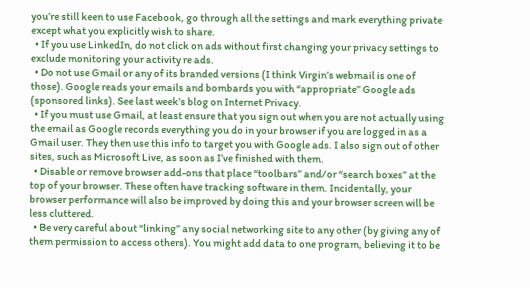you’re still keen to use Facebook, go through all the settings and mark everything private except what you explicitly wish to share.
  • If you use LinkedIn, do not click on ads without first changing your privacy settings to exclude monitoring your activity re ads.
  • Do not use Gmail or any of its branded versions (I think Virgin’s webmail is one of those). Google reads your emails and bombards you with “appropriate” Google ads (sponsored links). See last week’s blog on Internet Privacy.
  • If you must use Gmail, at least ensure that you sign out when you are not actually using the email as Google records everything you do in your browser if you are logged in as a Gmail user. They then use this info to target you with Google ads. I also sign out of other sites, such as Microsoft Live, as soon as I’ve finished with them.
  • Disable or remove browser add-ons that place “toolbars” and/or “search boxes” at the top of your browser. These often have tracking software in them. Incidentally, your browser performance will also be improved by doing this and your browser screen will be less cluttered.
  • Be very careful about “linking” any social networking site to any other (by giving any of them permission to access others). You might add data to one program, believing it to be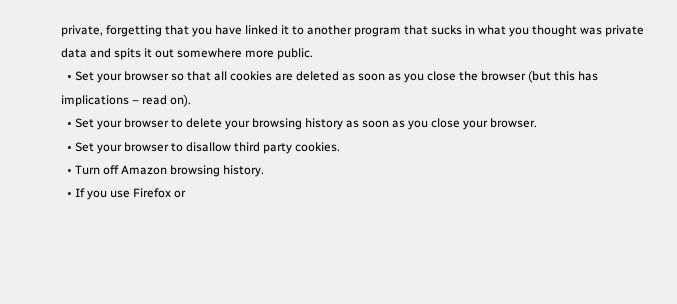private, forgetting that you have linked it to another program that sucks in what you thought was private data and spits it out somewhere more public.
  • Set your browser so that all cookies are deleted as soon as you close the browser (but this has implications – read on).
  • Set your browser to delete your browsing history as soon as you close your browser.
  • Set your browser to disallow third party cookies.
  • Turn off Amazon browsing history.
  • If you use Firefox or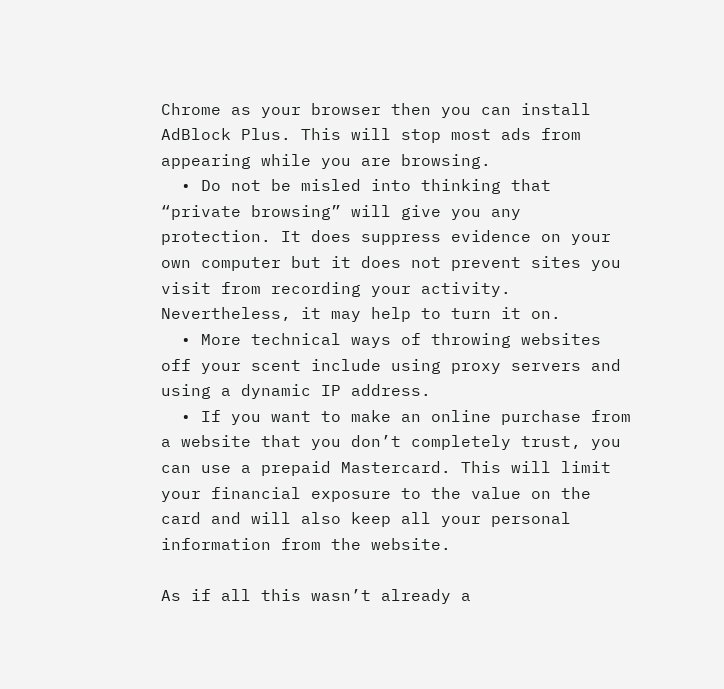Chrome as your browser then you can install AdBlock Plus. This will stop most ads from appearing while you are browsing.
  • Do not be misled into thinking that “private browsing” will give you any protection. It does suppress evidence on your own computer but it does not prevent sites you visit from recording your activity. Nevertheless, it may help to turn it on.
  • More technical ways of throwing websites off your scent include using proxy servers and using a dynamic IP address.
  • If you want to make an online purchase from a website that you don’t completely trust, you can use a prepaid Mastercard. This will limit your financial exposure to the value on the card and will also keep all your personal information from the website.

As if all this wasn’t already a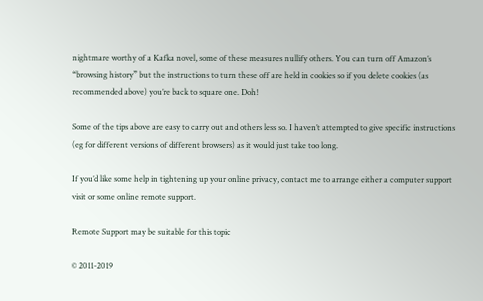nightmare worthy of a Kafka novel, some of these measures nullify others. You can turn off Amazon’s “browsing history” but the instructions to turn these off are held in cookies so if you delete cookies (as recommended above) you’re back to square one. Doh!

Some of the tips above are easy to carry out and others less so. I haven’t attempted to give specific instructions (eg for different versions of different browsers) as it would just take too long.

If you’d like some help in tightening up your online privacy, contact me to arrange either a computer support visit or some online remote support.

Remote Support may be suitable for this topic

© 2011-2019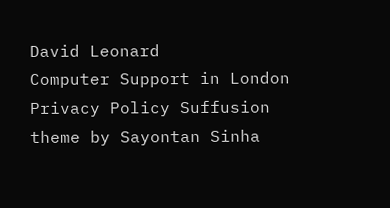David Leonard
Computer Support in London
Privacy Policy Suffusion theme by Sayontan Sinha